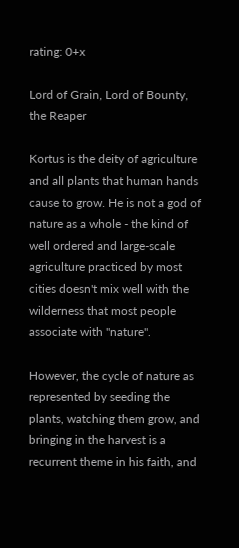rating: 0+x

Lord of Grain, Lord of Bounty, the Reaper

Kortus is the deity of agriculture and all plants that human hands cause to grow. He is not a god of nature as a whole - the kind of well ordered and large-scale agriculture practiced by most cities doesn't mix well with the wilderness that most people associate with "nature".

However, the cycle of nature as represented by seeding the plants, watching them grow, and bringing in the harvest is a recurrent theme in his faith, and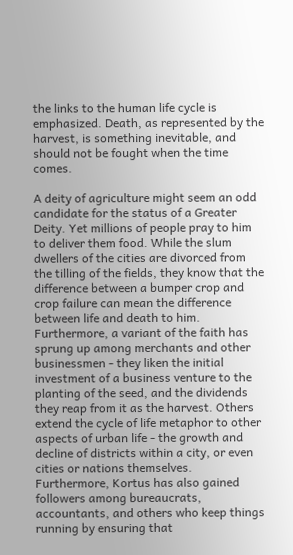the links to the human life cycle is emphasized. Death, as represented by the harvest, is something inevitable, and should not be fought when the time comes.

A deity of agriculture might seem an odd candidate for the status of a Greater Deity. Yet millions of people pray to him to deliver them food. While the slum dwellers of the cities are divorced from the tilling of the fields, they know that the difference between a bumper crop and crop failure can mean the difference between life and death to him. Furthermore, a variant of the faith has sprung up among merchants and other businessmen - they liken the initial investment of a business venture to the planting of the seed, and the dividends they reap from it as the harvest. Others extend the cycle of life metaphor to other aspects of urban life - the growth and decline of districts within a city, or even cities or nations themselves. Furthermore, Kortus has also gained followers among bureaucrats, accountants, and others who keep things running by ensuring that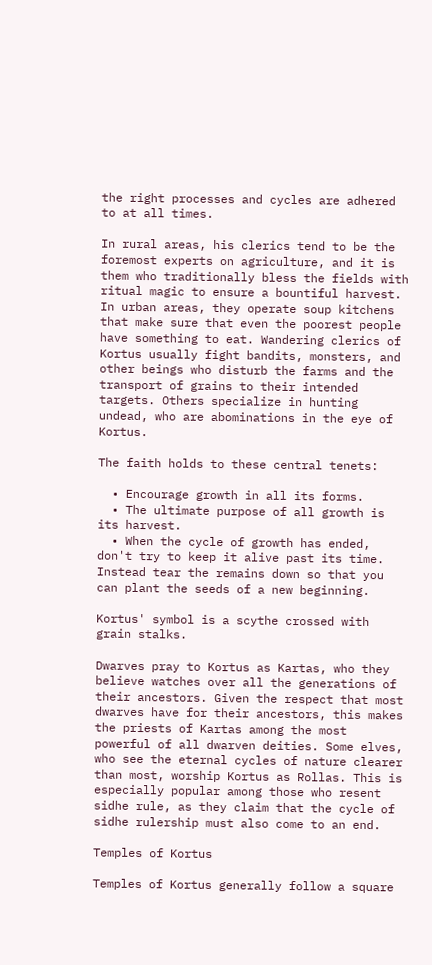the right processes and cycles are adhered to at all times.

In rural areas, his clerics tend to be the foremost experts on agriculture, and it is them who traditionally bless the fields with ritual magic to ensure a bountiful harvest. In urban areas, they operate soup kitchens that make sure that even the poorest people have something to eat. Wandering clerics of Kortus usually fight bandits, monsters, and other beings who disturb the farms and the transport of grains to their intended targets. Others specialize in hunting undead, who are abominations in the eye of Kortus.

The faith holds to these central tenets:

  • Encourage growth in all its forms.
  • The ultimate purpose of all growth is its harvest.
  • When the cycle of growth has ended, don't try to keep it alive past its time. Instead tear the remains down so that you can plant the seeds of a new beginning.

Kortus' symbol is a scythe crossed with grain stalks.

Dwarves pray to Kortus as Kartas, who they believe watches over all the generations of their ancestors. Given the respect that most dwarves have for their ancestors, this makes the priests of Kartas among the most powerful of all dwarven deities. Some elves, who see the eternal cycles of nature clearer than most, worship Kortus as Rollas. This is especially popular among those who resent sidhe rule, as they claim that the cycle of sidhe rulership must also come to an end.

Temples of Kortus

Temples of Kortus generally follow a square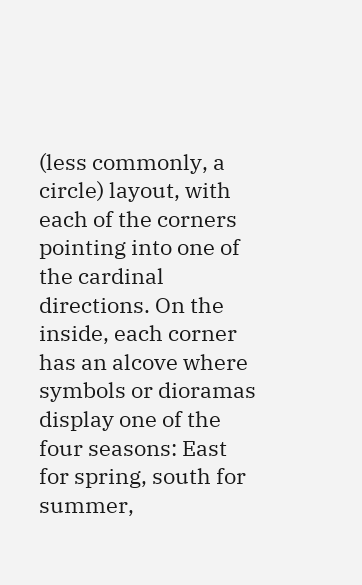(less commonly, a circle) layout, with each of the corners pointing into one of the cardinal directions. On the inside, each corner has an alcove where symbols or dioramas display one of the four seasons: East for spring, south for summer,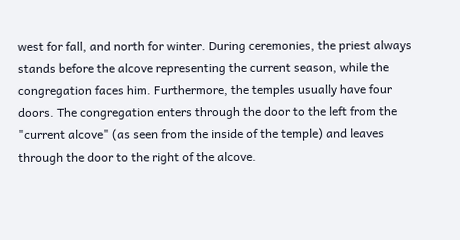west for fall, and north for winter. During ceremonies, the priest always stands before the alcove representing the current season, while the congregation faces him. Furthermore, the temples usually have four doors. The congregation enters through the door to the left from the "current alcove" (as seen from the inside of the temple) and leaves through the door to the right of the alcove.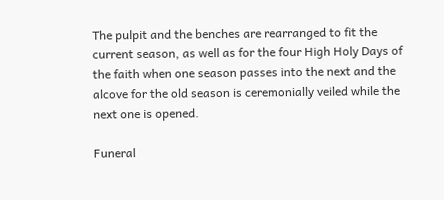The pulpit and the benches are rearranged to fit the current season, as well as for the four High Holy Days of the faith when one season passes into the next and the alcove for the old season is ceremonially veiled while the next one is opened.

Funeral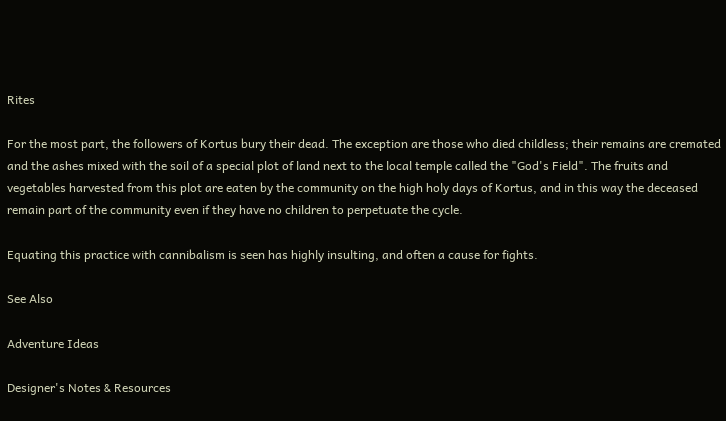Rites

For the most part, the followers of Kortus bury their dead. The exception are those who died childless; their remains are cremated and the ashes mixed with the soil of a special plot of land next to the local temple called the "God's Field". The fruits and vegetables harvested from this plot are eaten by the community on the high holy days of Kortus, and in this way the deceased remain part of the community even if they have no children to perpetuate the cycle.

Equating this practice with cannibalism is seen has highly insulting, and often a cause for fights.

See Also

Adventure Ideas

Designer's Notes & Resources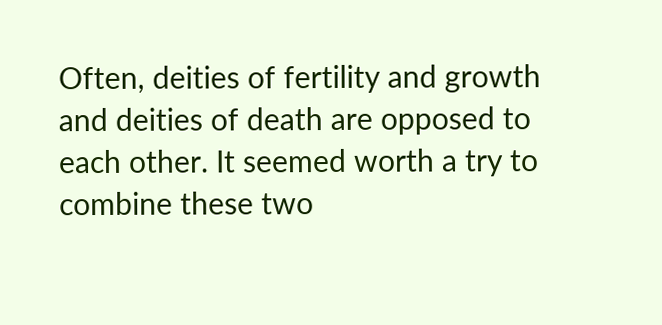Often, deities of fertility and growth and deities of death are opposed to each other. It seemed worth a try to combine these two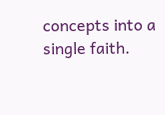concepts into a single faith.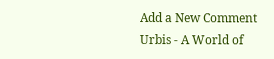Add a New Comment
Urbis - A World of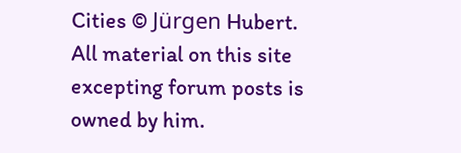Cities © Jürgen Hubert. All material on this site excepting forum posts is owned by him.